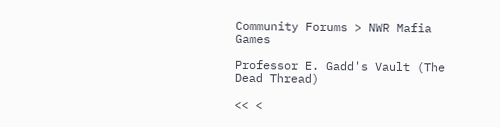Community Forums > NWR Mafia Games

Professor E. Gadd's Vault (The Dead Thread)

<< <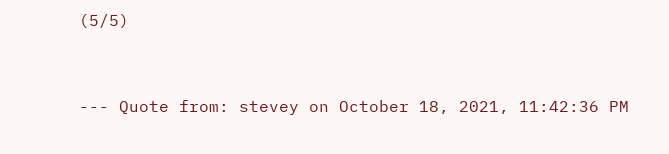(5/5)


--- Quote from: stevey on October 18, 2021, 11:42:36 PM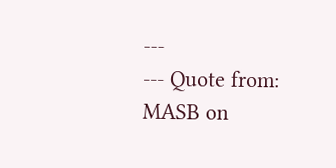---
--- Quote from: MASB on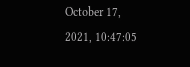October 17, 2021, 10:47:05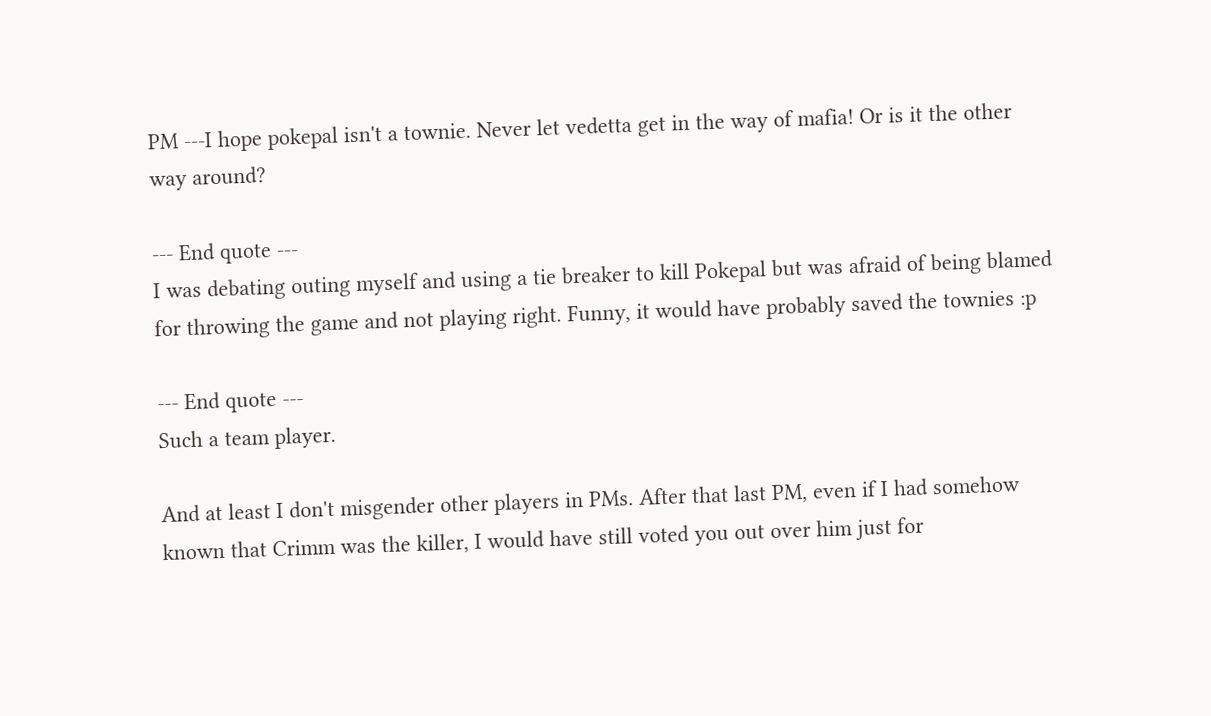PM ---I hope pokepal isn't a townie. Never let vedetta get in the way of mafia! Or is it the other way around?

--- End quote ---
I was debating outing myself and using a tie breaker to kill Pokepal but was afraid of being blamed for throwing the game and not playing right. Funny, it would have probably saved the townies :p

--- End quote ---
Such a team player.

And at least I don't misgender other players in PMs. After that last PM, even if I had somehow known that Crimm was the killer, I would have still voted you out over him just for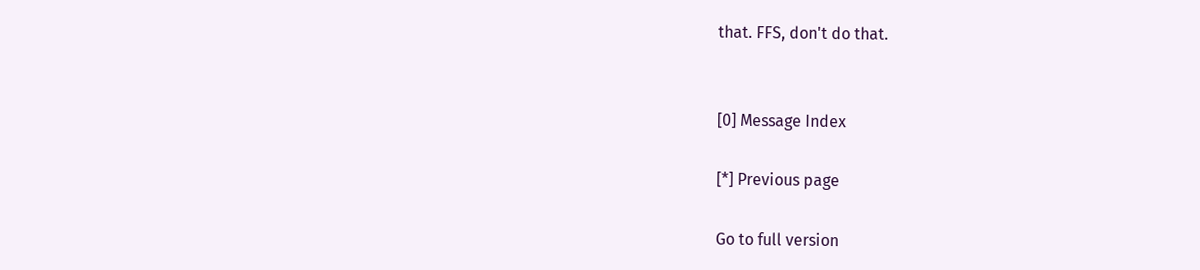that. FFS, don't do that.


[0] Message Index

[*] Previous page

Go to full version